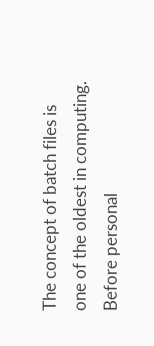The concept of batch files is one of the oldest in computing. Before personal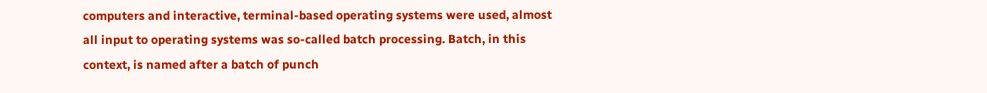computers and interactive, terminal-based operating systems were used, almost all input to operating systems was so-called batch processing. Batch, in this context, is named after a batch of punch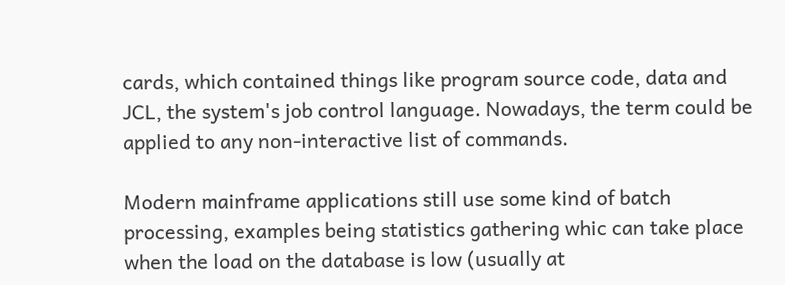cards, which contained things like program source code, data and JCL, the system's job control language. Nowadays, the term could be applied to any non-interactive list of commands.

Modern mainframe applications still use some kind of batch processing, examples being statistics gathering whic can take place when the load on the database is low (usually at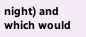night) and which would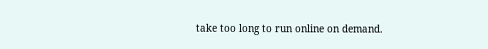take too long to run online on demand.